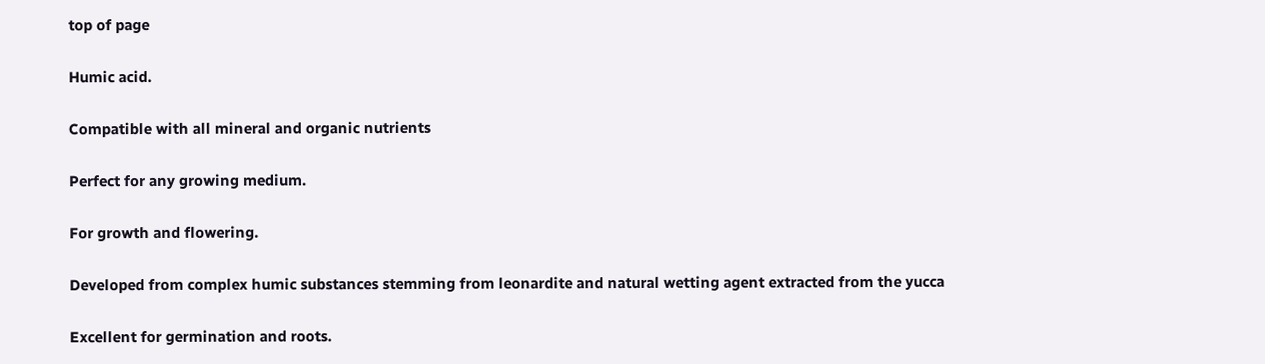top of page

Humic acid.

Compatible with all mineral and organic nutrients

Perfect for any growing medium.

For growth and flowering.

Developed from complex humic substances stemming from leonardite and natural wetting agent extracted from the yucca

Excellent for germination and roots.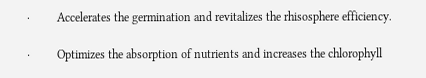·         Accelerates the germination and revitalizes the rhisosphere efficiency.

·         Optimizes the absorption of nutrients and increases the chlorophyll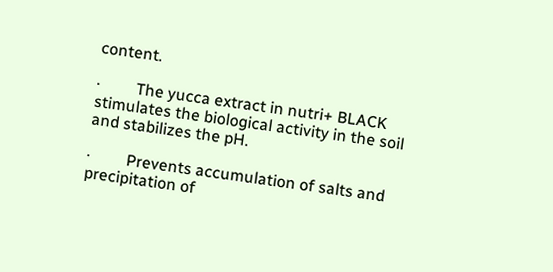content.

·         The yucca extract in nutri+ BLACK stimulates the biological activity in the soil and stabilizes the pH.

·         Prevents accumulation of salts and precipitation of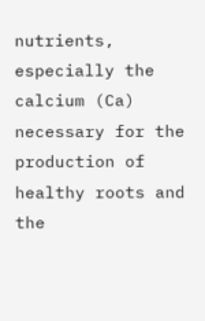nutrients, especially the calcium (Ca) necessary for the production of healthy roots and the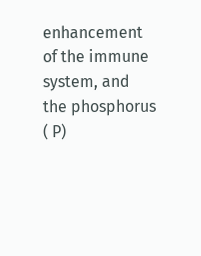enhancement of the immune system, and the phosphorus ( P)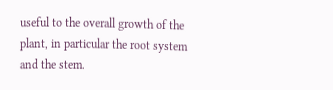useful to the overall growth of the plant, in particular the root system and the stem.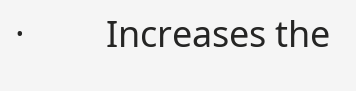·         Increases the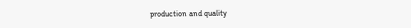production and quality